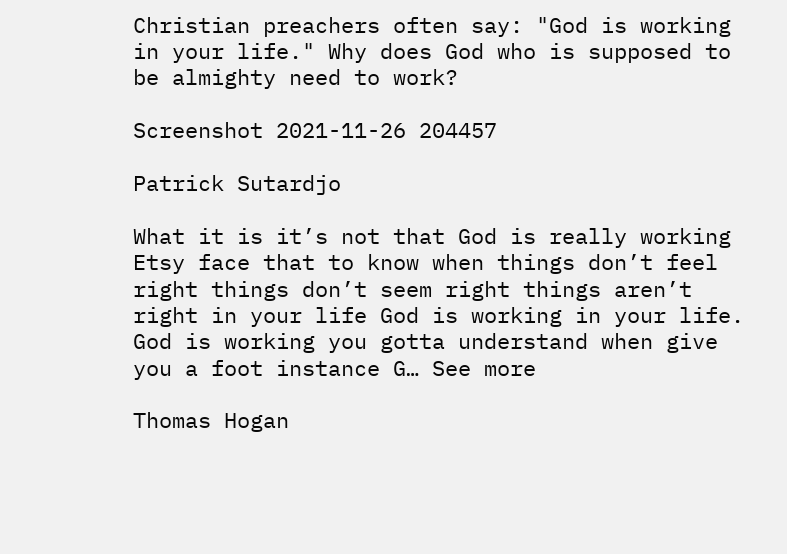Christian preachers often say: "God is working in your life." Why does God who is supposed to be almighty need to work?

Screenshot 2021-11-26 204457

Patrick Sutardjo

What it is it’s not that God is really working Etsy face that to know when things don’t feel right things don’t seem right things aren’t right in your life God is working in your life. God is working you gotta understand when give you a foot instance G… See more

Thomas Hogan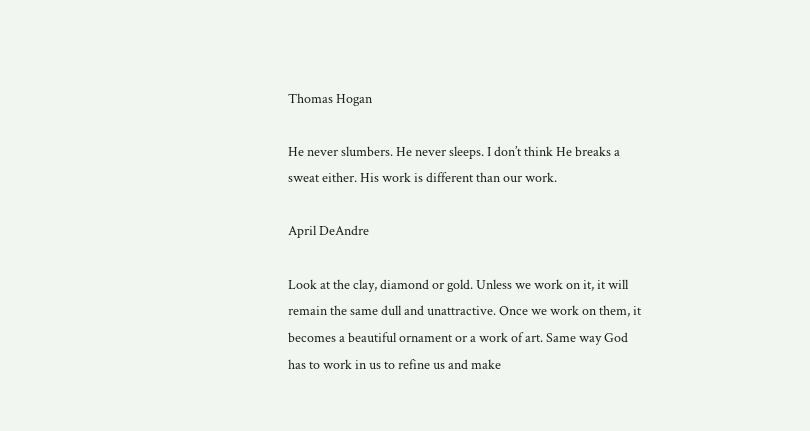Thomas Hogan

He never slumbers. He never sleeps. I don’t think He breaks a sweat either. His work is different than our work.

April DeAndre

Look at the clay, diamond or gold. Unless we work on it, it will remain the same dull and unattractive. Once we work on them, it becomes a beautiful ornament or a work of art. Same way God has to work in us to refine us and make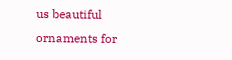us beautiful ornaments for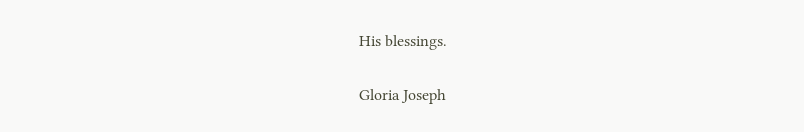His blessings.

Gloria Joseph